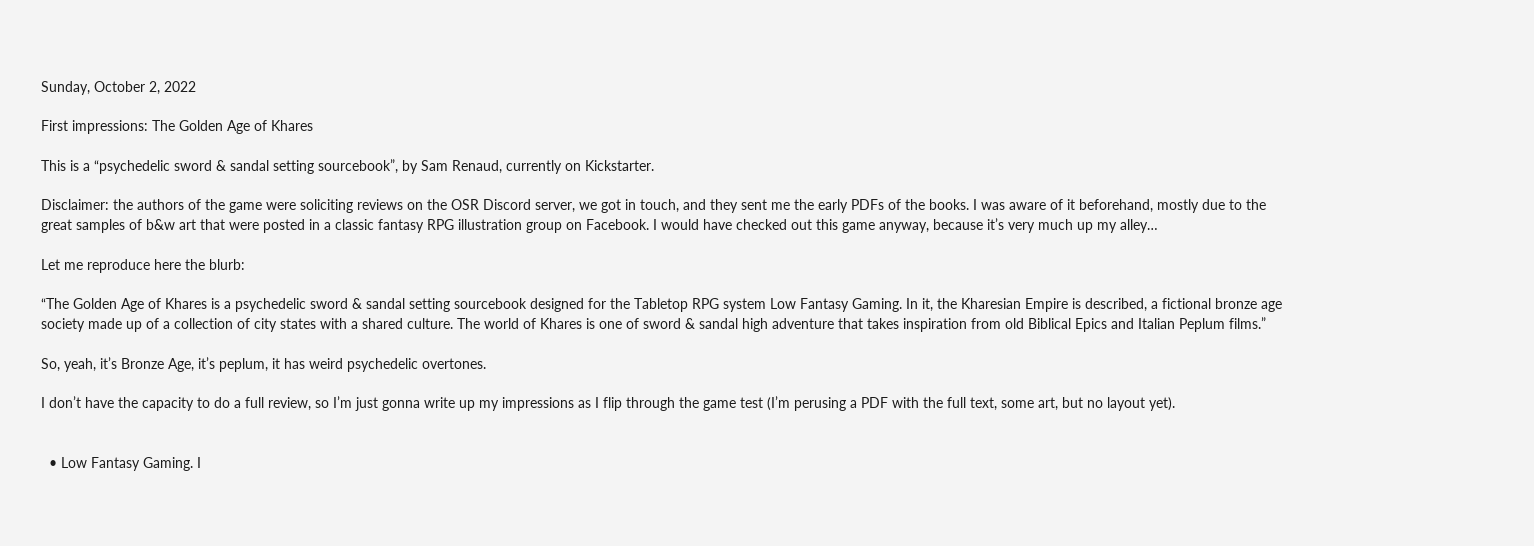Sunday, October 2, 2022

First impressions: The Golden Age of Khares

This is a “psychedelic sword & sandal setting sourcebook”, by Sam Renaud, currently on Kickstarter.

Disclaimer: the authors of the game were soliciting reviews on the OSR Discord server, we got in touch, and they sent me the early PDFs of the books. I was aware of it beforehand, mostly due to the great samples of b&w art that were posted in a classic fantasy RPG illustration group on Facebook. I would have checked out this game anyway, because it’s very much up my alley…

Let me reproduce here the blurb:

“The Golden Age of Khares is a psychedelic sword & sandal setting sourcebook designed for the Tabletop RPG system Low Fantasy Gaming. In it, the Kharesian Empire is described, a fictional bronze age society made up of a collection of city states with a shared culture. The world of Khares is one of sword & sandal high adventure that takes inspiration from old Biblical Epics and Italian Peplum films.”

So, yeah, it’s Bronze Age, it’s peplum, it has weird psychedelic overtones.

I don’t have the capacity to do a full review, so I’m just gonna write up my impressions as I flip through the game test (I’m perusing a PDF with the full text, some art, but no layout yet).


  • Low Fantasy Gaming. I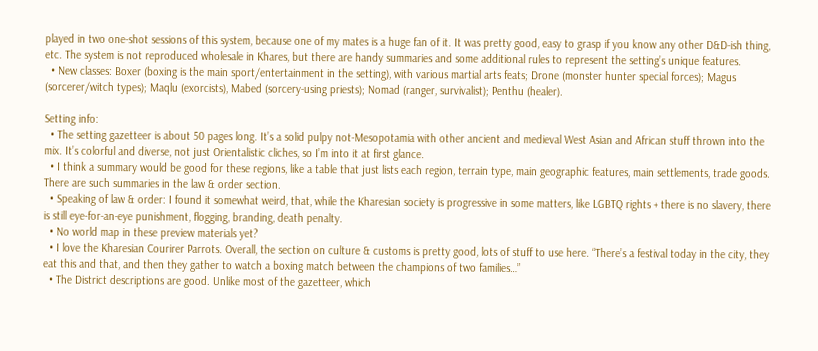played in two one-shot sessions of this system, because one of my mates is a huge fan of it. It was pretty good, easy to grasp if you know any other D&D-ish thing, etc. The system is not reproduced wholesale in Khares, but there are handy summaries and some additional rules to represent the setting’s unique features.
  • New classes: Boxer (boxing is the main sport/entertainment in the setting), with various martial arts feats; Drone (monster hunter special forces); Magus (sorcerer/witch types); Maqlu (exorcists), Mabed (sorcery-using priests); Nomad (ranger, survivalist); Penthu (healer).

Setting info:
  • The setting gazetteer is about 50 pages long. It’s a solid pulpy not-Mesopotamia with other ancient and medieval West Asian and African stuff thrown into the mix. It’s colorful and diverse, not just Orientalistic cliches, so I’m into it at first glance.
  • I think a summary would be good for these regions, like a table that just lists each region, terrain type, main geographic features, main settlements, trade goods. There are such summaries in the law & order section.
  • Speaking of law & order: I found it somewhat weird, that, while the Kharesian society is progressive in some matters, like LGBTQ rights + there is no slavery, there is still eye-for-an-eye punishment, flogging, branding, death penalty.
  • No world map in these preview materials yet?
  • I love the Kharesian Courirer Parrots. Overall, the section on culture & customs is pretty good, lots of stuff to use here. “There’s a festival today in the city, they eat this and that, and then they gather to watch a boxing match between the champions of two families…”
  • The District descriptions are good. Unlike most of the gazetteer, which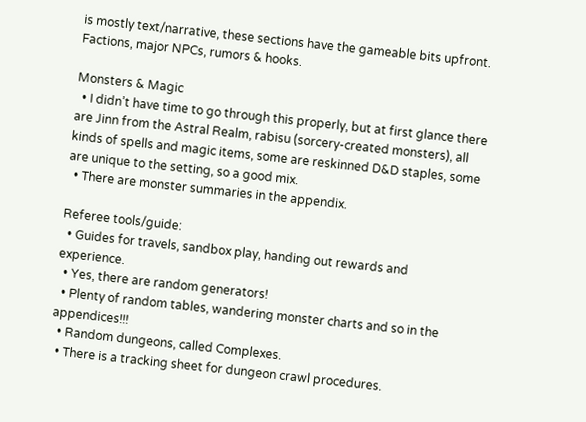is mostly text/narrative, these sections have the gameable bits upfront. Factions, major NPCs, rumors & hooks.

Monsters & Magic
  • I didn’t have time to go through this properly, but at first glance there are Jinn from the Astral Realm, rabisu (sorcery-created monsters), all kinds of spells and magic items, some are reskinned D&D staples, some are unique to the setting, so a good mix.
  • There are monster summaries in the appendix.

Referee tools/guide:
  • Guides for travels, sandbox play, handing out rewards and experience.
  • Yes, there are random generators!
  • Plenty of random tables, wandering monster charts and so in the appendices!!!
  • Random dungeons, called Complexes.
  • There is a tracking sheet for dungeon crawl procedures.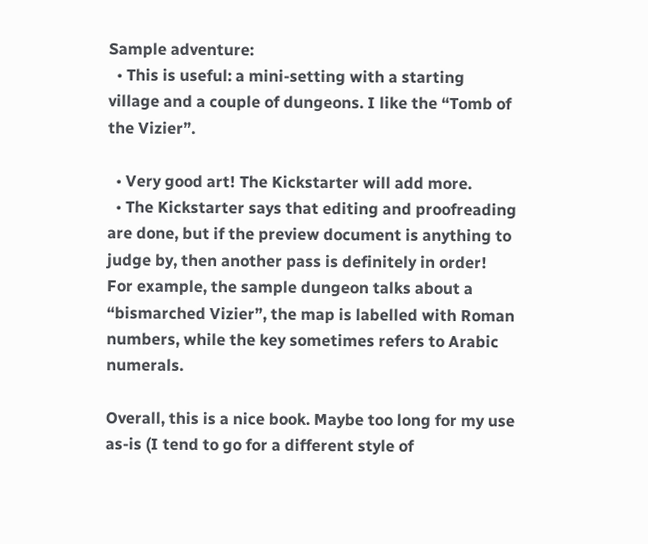Sample adventure:
  • This is useful: a mini-setting with a starting village and a couple of dungeons. I like the “Tomb of the Vizier”.

  • Very good art! The Kickstarter will add more.
  • The Kickstarter says that editing and proofreading are done, but if the preview document is anything to judge by, then another pass is definitely in order! For example, the sample dungeon talks about a “bismarched Vizier”, the map is labelled with Roman numbers, while the key sometimes refers to Arabic numerals.

Overall, this is a nice book. Maybe too long for my use as-is (I tend to go for a different style of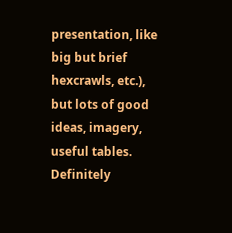presentation, like big but brief hexcrawls, etc.), but lots of good ideas, imagery, useful tables.
Definitely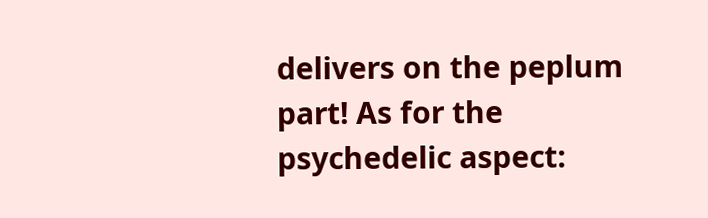delivers on the peplum part! As for the psychedelic aspect: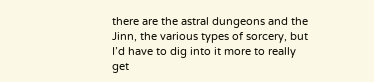there are the astral dungeons and the Jinn, the various types of sorcery, but I’d have to dig into it more to really get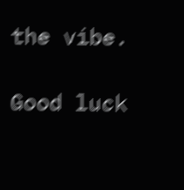the vibe.

Good luck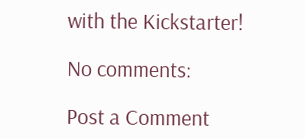with the Kickstarter!

No comments:

Post a Comment